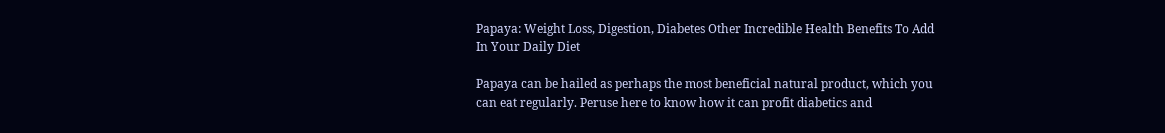Papaya: Weight Loss, Digestion, Diabetes Other Incredible Health Benefits To Add In Your Daily Diet

Papaya can be hailed as perhaps the most beneficial natural product, which you can eat regularly. Peruse here to know how it can profit diabetics and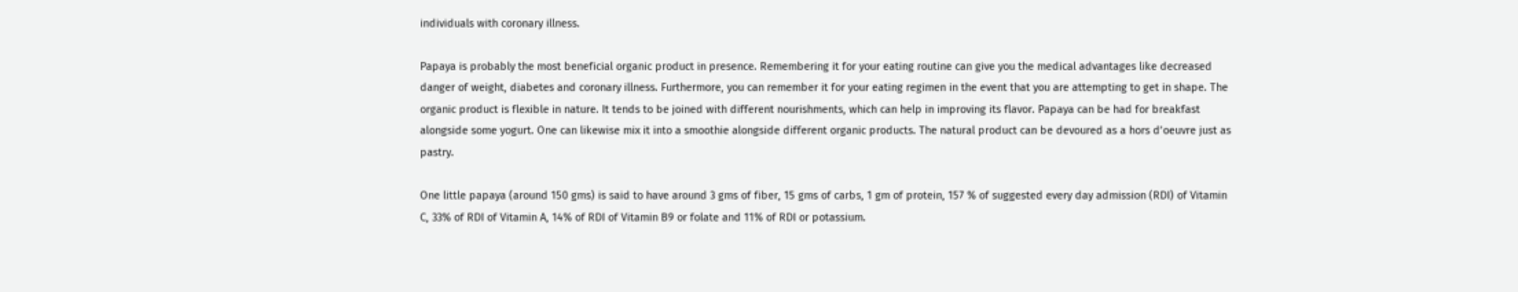individuals with coronary illness.

Papaya is probably the most beneficial organic product in presence. Remembering it for your eating routine can give you the medical advantages like decreased danger of weight, diabetes and coronary illness. Furthermore, you can remember it for your eating regimen in the event that you are attempting to get in shape. The organic product is flexible in nature. It tends to be joined with different nourishments, which can help in improving its flavor. Papaya can be had for breakfast alongside some yogurt. One can likewise mix it into a smoothie alongside different organic products. The natural product can be devoured as a hors d’oeuvre just as pastry.

One little papaya (around 150 gms) is said to have around 3 gms of fiber, 15 gms of carbs, 1 gm of protein, 157 % of suggested every day admission (RDI) of Vitamin C, 33% of RDI of Vitamin A, 14% of RDI of Vitamin B9 or folate and 11% of RDI or potassium.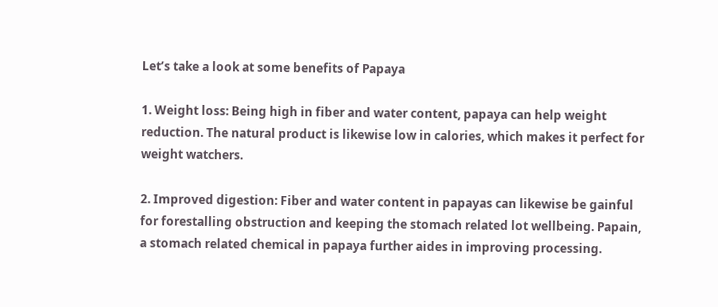Let’s take a look at some benefits of Papaya

1. Weight loss: Being high in fiber and water content, papaya can help weight reduction. The natural product is likewise low in calories, which makes it perfect for weight watchers.

2. Improved digestion: Fiber and water content in papayas can likewise be gainful for forestalling obstruction and keeping the stomach related lot wellbeing. Papain, a stomach related chemical in papaya further aides in improving processing.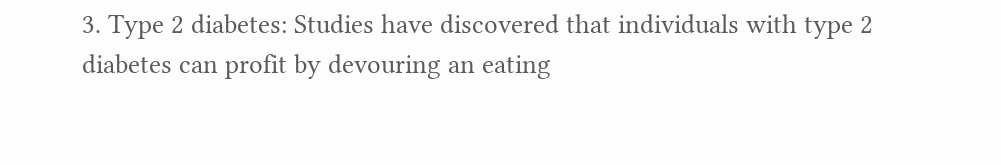3. Type 2 diabetes: Studies have discovered that individuals with type 2 diabetes can profit by devouring an eating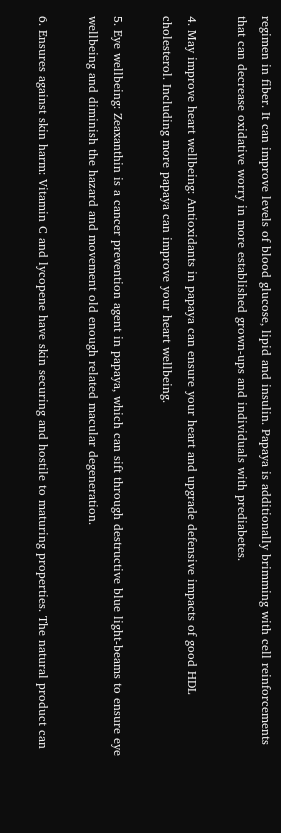regimen in fiber. It can improve levels of blood glucose, lipid and insulin. Papaya is additionally brimming with cell reinforcements that can decrease oxidative worry in more established grown-ups and individuals with prediabetes.

4. May improve heart wellbeing: Antioxidants in papaya can ensure your heart and upgrade defensive impacts of good HDL cholesterol. Including more papaya can improve your heart wellbeing.

5. Eye wellbeing: Zeaxanthin is a cancer prevention agent in papaya, which can sift through destructive blue light-beams to ensure eye wellbeing and diminish the hazard and movement old enough related macular degeneration.

6. Ensures against skin harm: Vitamin C and lycopene have skin securing and hostile to maturing properties. The natural product can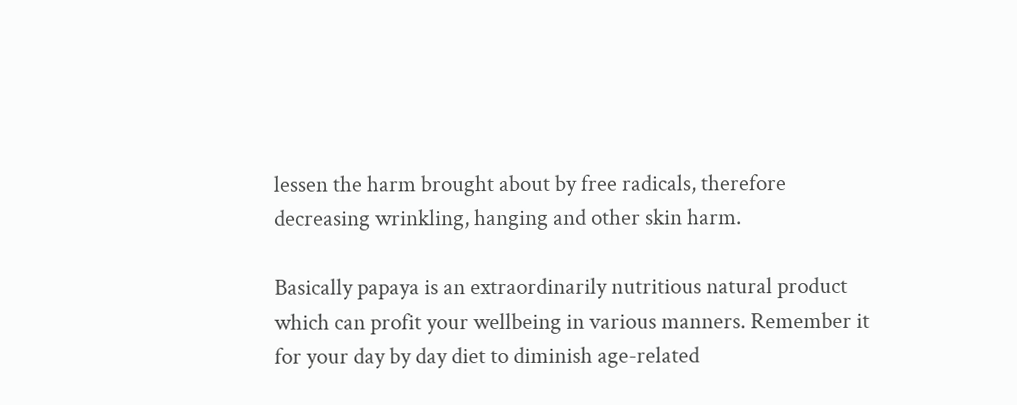lessen the harm brought about by free radicals, therefore decreasing wrinkling, hanging and other skin harm.

Basically papaya is an extraordinarily nutritious natural product which can profit your wellbeing in various manners. Remember it for your day by day diet to diminish age-related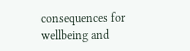consequences for wellbeing and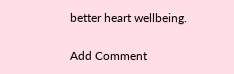better heart wellbeing.

Add Comment